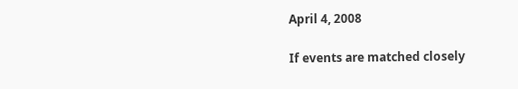April 4, 2008

If events are matched closely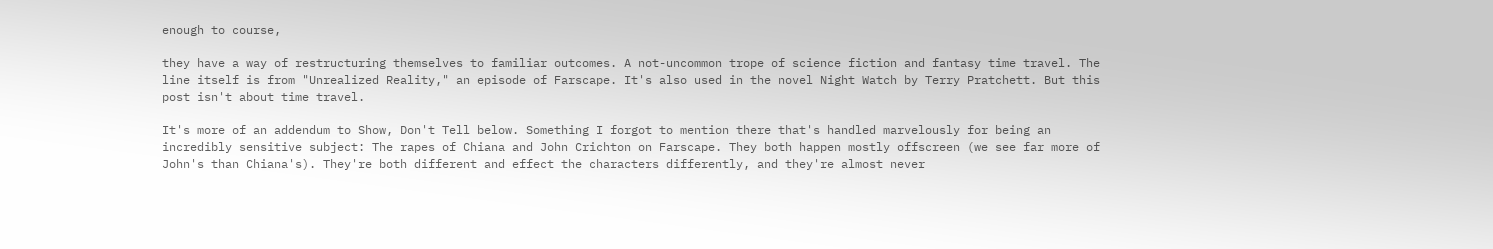enough to course,

they have a way of restructuring themselves to familiar outcomes. A not-uncommon trope of science fiction and fantasy time travel. The line itself is from "Unrealized Reality," an episode of Farscape. It's also used in the novel Night Watch by Terry Pratchett. But this post isn't about time travel.

It's more of an addendum to Show, Don't Tell below. Something I forgot to mention there that's handled marvelously for being an incredibly sensitive subject: The rapes of Chiana and John Crichton on Farscape. They both happen mostly offscreen (we see far more of John's than Chiana's). They're both different and effect the characters differently, and they're almost never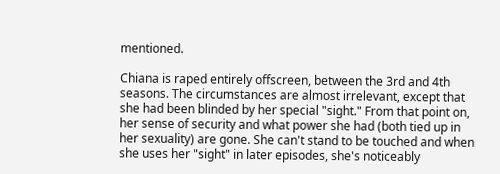mentioned.

Chiana is raped entirely offscreen, between the 3rd and 4th seasons. The circumstances are almost irrelevant, except that she had been blinded by her special "sight." From that point on, her sense of security and what power she had (both tied up in her sexuality) are gone. She can't stand to be touched and when she uses her "sight" in later episodes, she's noticeably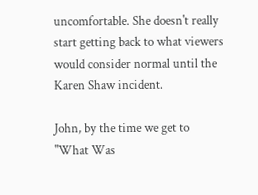uncomfortable. She doesn't really start getting back to what viewers would consider normal until the Karen Shaw incident.

John, by the time we get to "What Was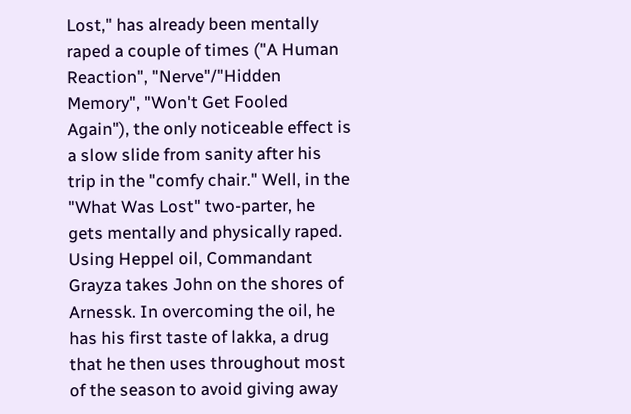Lost," has already been mentally raped a couple of times ("A Human Reaction", "Nerve"/"Hidden Memory", "Won't Get Fooled Again"), the only noticeable effect is a slow slide from sanity after his trip in the "comfy chair." Well, in the "What Was Lost" two-parter, he gets mentally and physically raped. Using Heppel oil, Commandant Grayza takes John on the shores of Arnessk. In overcoming the oil, he has his first taste of lakka, a drug that he then uses throughout most of the season to avoid giving away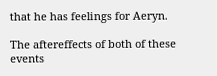that he has feelings for Aeryn.

The aftereffects of both of these events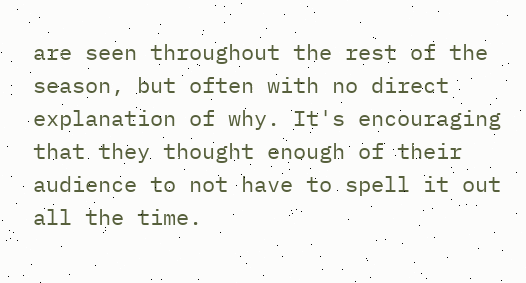are seen throughout the rest of the season, but often with no direct explanation of why. It's encouraging that they thought enough of their audience to not have to spell it out all the time.